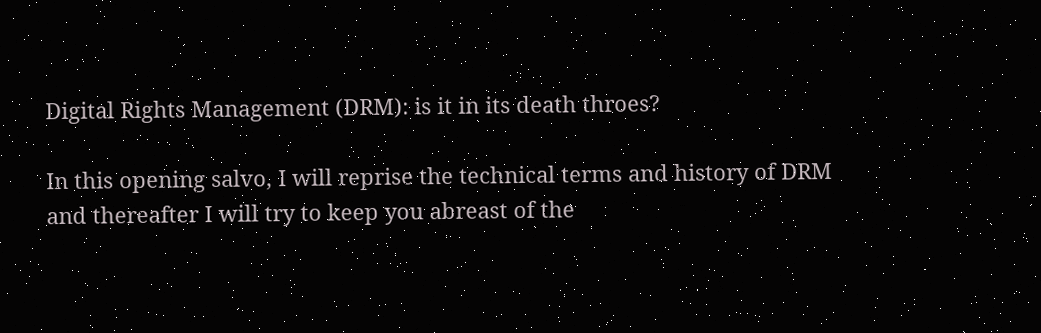Digital Rights Management (DRM): is it in its death throes?

In this opening salvo, I will reprise the technical terms and history of DRM and thereafter I will try to keep you abreast of the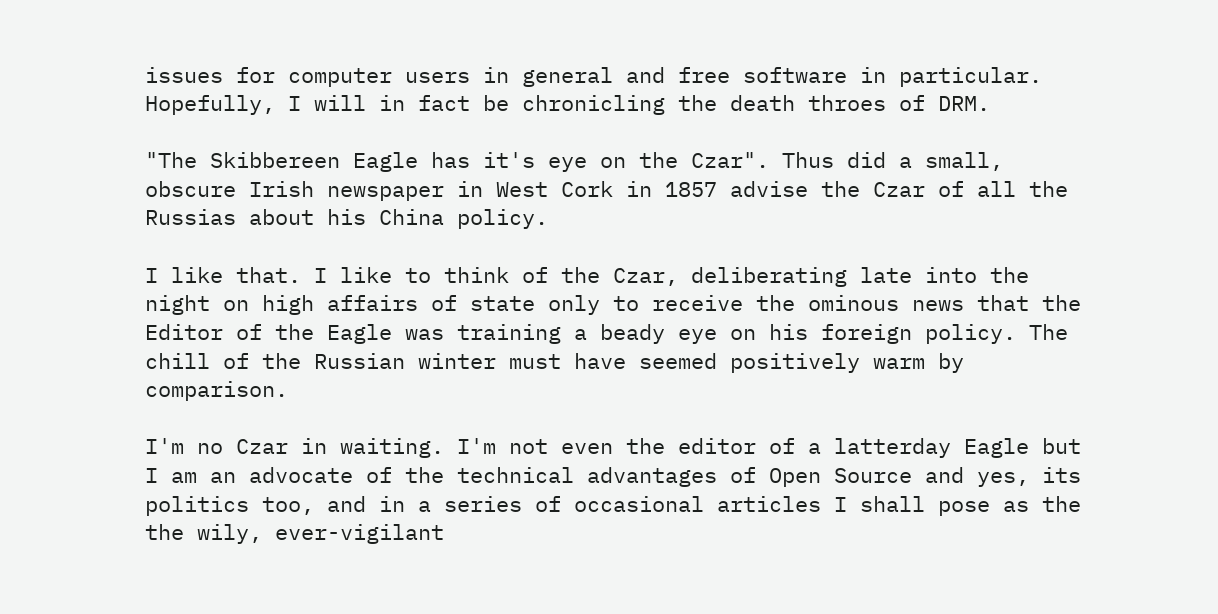issues for computer users in general and free software in particular. Hopefully, I will in fact be chronicling the death throes of DRM.

"The Skibbereen Eagle has it's eye on the Czar". Thus did a small, obscure Irish newspaper in West Cork in 1857 advise the Czar of all the Russias about his China policy.

I like that. I like to think of the Czar, deliberating late into the night on high affairs of state only to receive the ominous news that the Editor of the Eagle was training a beady eye on his foreign policy. The chill of the Russian winter must have seemed positively warm by comparison.

I'm no Czar in waiting. I'm not even the editor of a latterday Eagle but I am an advocate of the technical advantages of Open Source and yes, its politics too, and in a series of occasional articles I shall pose as the the wily, ever-vigilant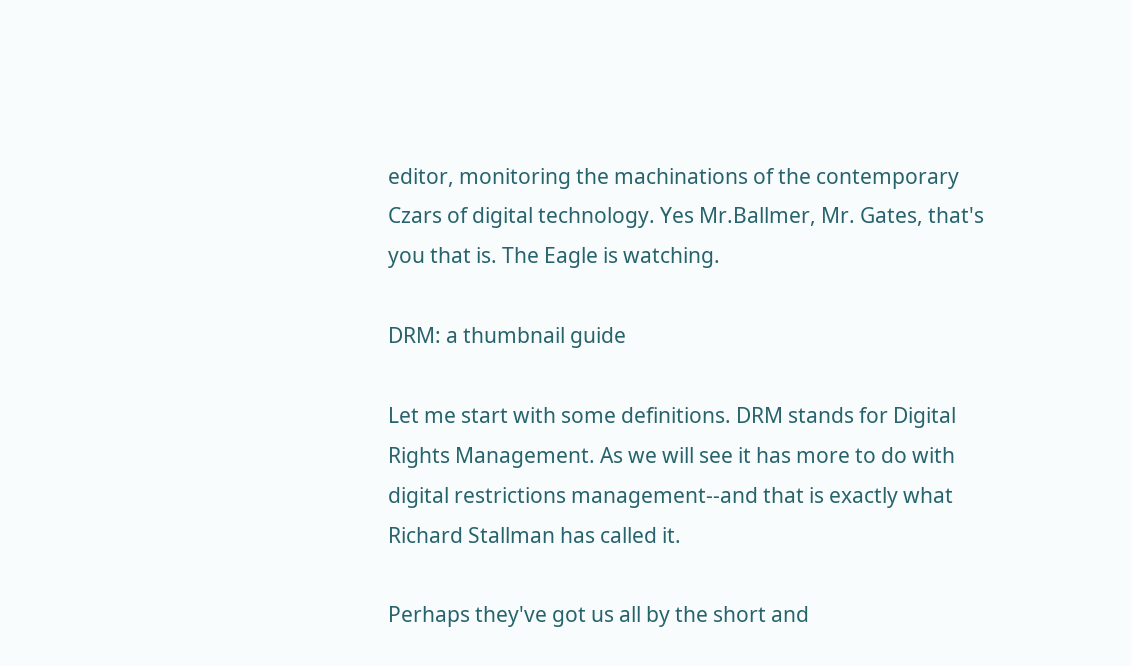editor, monitoring the machinations of the contemporary Czars of digital technology. Yes Mr.Ballmer, Mr. Gates, that's you that is. The Eagle is watching.

DRM: a thumbnail guide

Let me start with some definitions. DRM stands for Digital Rights Management. As we will see it has more to do with digital restrictions management--and that is exactly what Richard Stallman has called it.

Perhaps they've got us all by the short and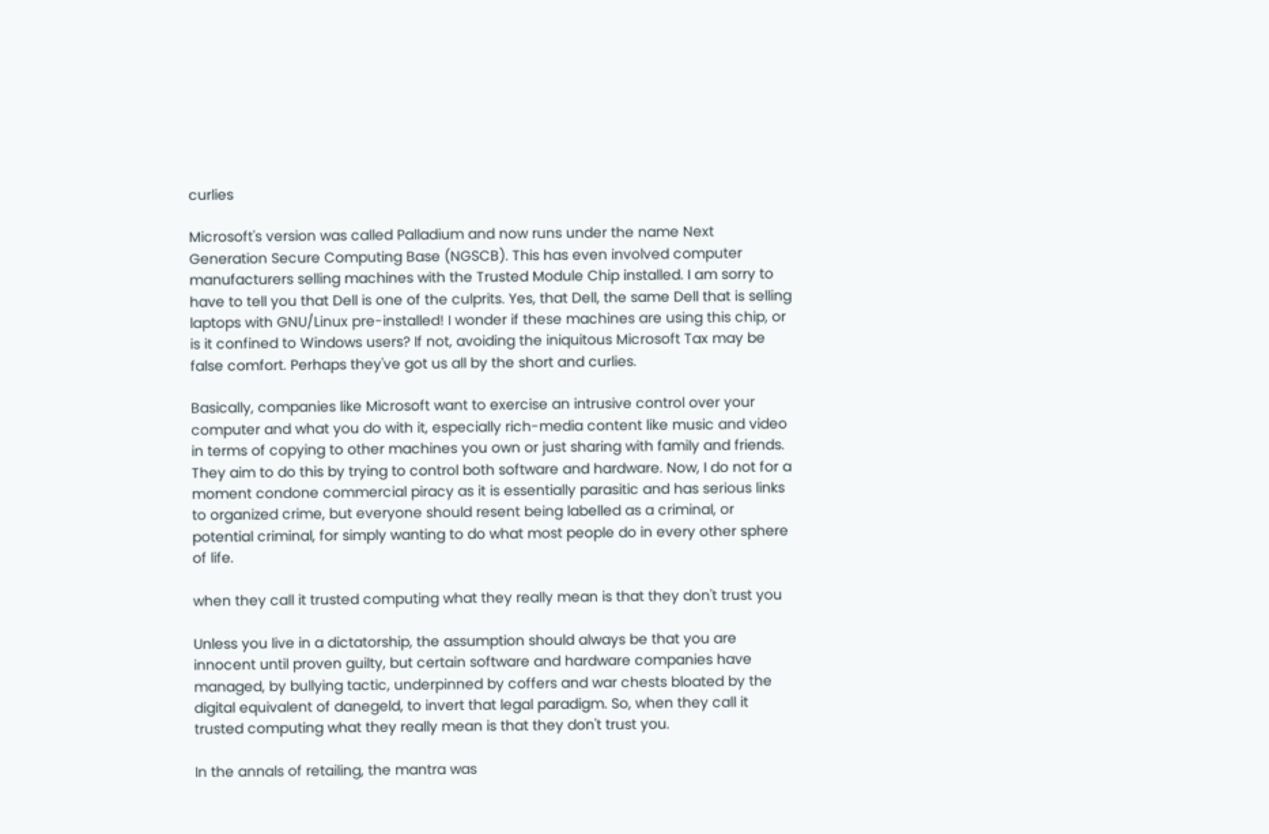curlies

Microsoft's version was called Palladium and now runs under the name Next Generation Secure Computing Base (NGSCB). This has even involved computer manufacturers selling machines with the Trusted Module Chip installed. I am sorry to have to tell you that Dell is one of the culprits. Yes, that Dell, the same Dell that is selling laptops with GNU/Linux pre-installed! I wonder if these machines are using this chip, or is it confined to Windows users? If not, avoiding the iniquitous Microsoft Tax may be false comfort. Perhaps they've got us all by the short and curlies.

Basically, companies like Microsoft want to exercise an intrusive control over your computer and what you do with it, especially rich-media content like music and video in terms of copying to other machines you own or just sharing with family and friends. They aim to do this by trying to control both software and hardware. Now, I do not for a moment condone commercial piracy as it is essentially parasitic and has serious links to organized crime, but everyone should resent being labelled as a criminal, or potential criminal, for simply wanting to do what most people do in every other sphere of life.

when they call it trusted computing what they really mean is that they don't trust you

Unless you live in a dictatorship, the assumption should always be that you are innocent until proven guilty, but certain software and hardware companies have managed, by bullying tactic, underpinned by coffers and war chests bloated by the digital equivalent of danegeld, to invert that legal paradigm. So, when they call it trusted computing what they really mean is that they don't trust you.

In the annals of retailing, the mantra was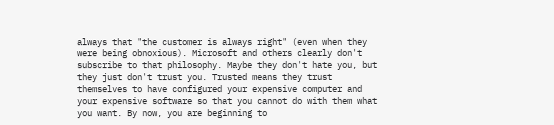always that "the customer is always right" (even when they were being obnoxious). Microsoft and others clearly don't subscribe to that philosophy. Maybe they don't hate you, but they just don't trust you. Trusted means they trust themselves to have configured your expensive computer and your expensive software so that you cannot do with them what you want. By now, you are beginning to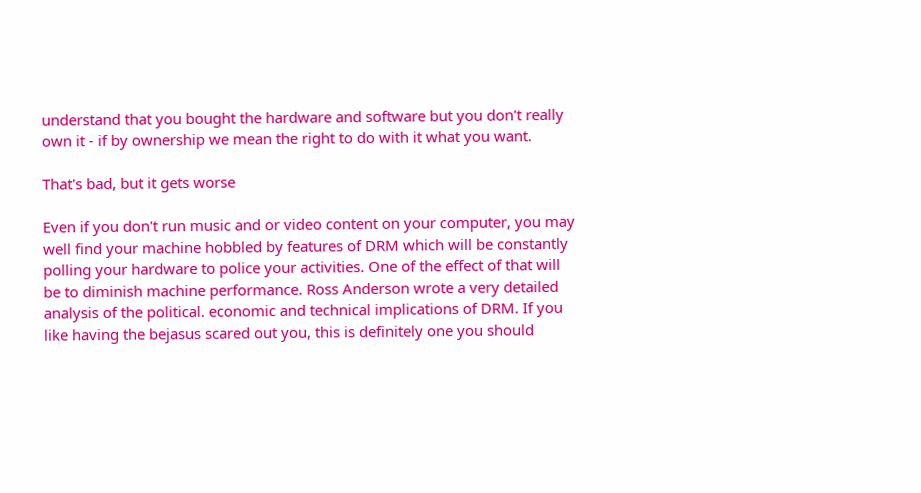understand that you bought the hardware and software but you don't really own it - if by ownership we mean the right to do with it what you want.

That's bad, but it gets worse

Even if you don't run music and or video content on your computer, you may well find your machine hobbled by features of DRM which will be constantly polling your hardware to police your activities. One of the effect of that will be to diminish machine performance. Ross Anderson wrote a very detailed analysis of the political. economic and technical implications of DRM. If you like having the bejasus scared out you, this is definitely one you should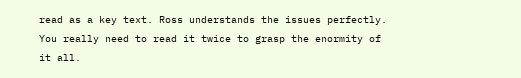read as a key text. Ross understands the issues perfectly. You really need to read it twice to grasp the enormity of it all.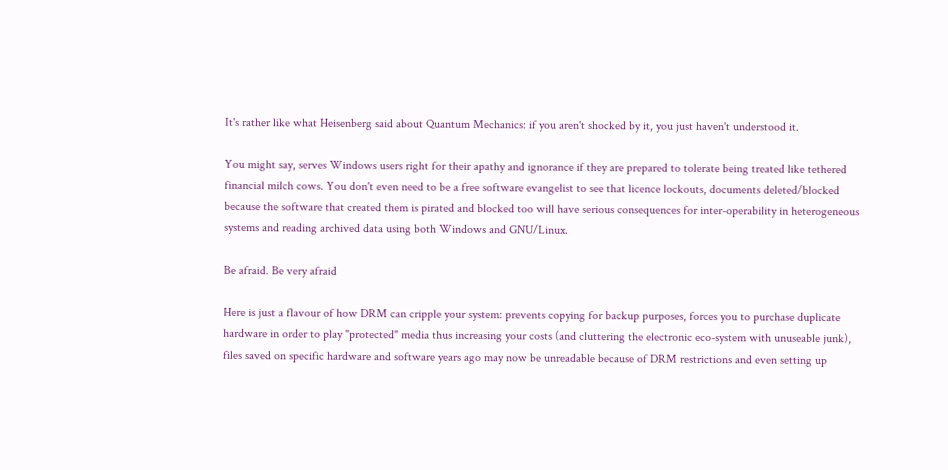It's rather like what Heisenberg said about Quantum Mechanics: if you aren't shocked by it, you just haven't understood it.

You might say, serves Windows users right for their apathy and ignorance if they are prepared to tolerate being treated like tethered financial milch cows. You don't even need to be a free software evangelist to see that licence lockouts, documents deleted/blocked because the software that created them is pirated and blocked too will have serious consequences for inter-operability in heterogeneous systems and reading archived data using both Windows and GNU/Linux.

Be afraid. Be very afraid

Here is just a flavour of how DRM can cripple your system: prevents copying for backup purposes, forces you to purchase duplicate hardware in order to play "protected" media thus increasing your costs (and cluttering the electronic eco-system with unuseable junk), files saved on specific hardware and software years ago may now be unreadable because of DRM restrictions and even setting up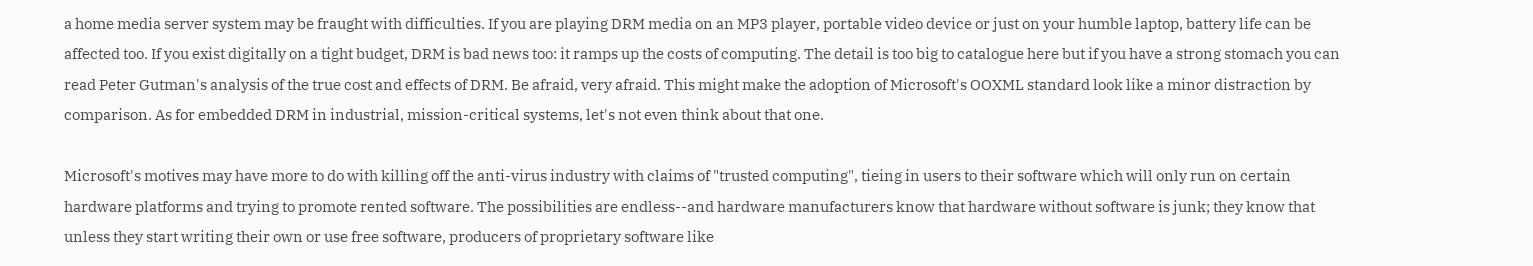a home media server system may be fraught with difficulties. If you are playing DRM media on an MP3 player, portable video device or just on your humble laptop, battery life can be affected too. If you exist digitally on a tight budget, DRM is bad news too: it ramps up the costs of computing. The detail is too big to catalogue here but if you have a strong stomach you can read Peter Gutman's analysis of the true cost and effects of DRM. Be afraid, very afraid. This might make the adoption of Microsoft's OOXML standard look like a minor distraction by comparison. As for embedded DRM in industrial, mission-critical systems, let's not even think about that one.

Microsoft's motives may have more to do with killing off the anti-virus industry with claims of "trusted computing", tieing in users to their software which will only run on certain hardware platforms and trying to promote rented software. The possibilities are endless--and hardware manufacturers know that hardware without software is junk; they know that unless they start writing their own or use free software, producers of proprietary software like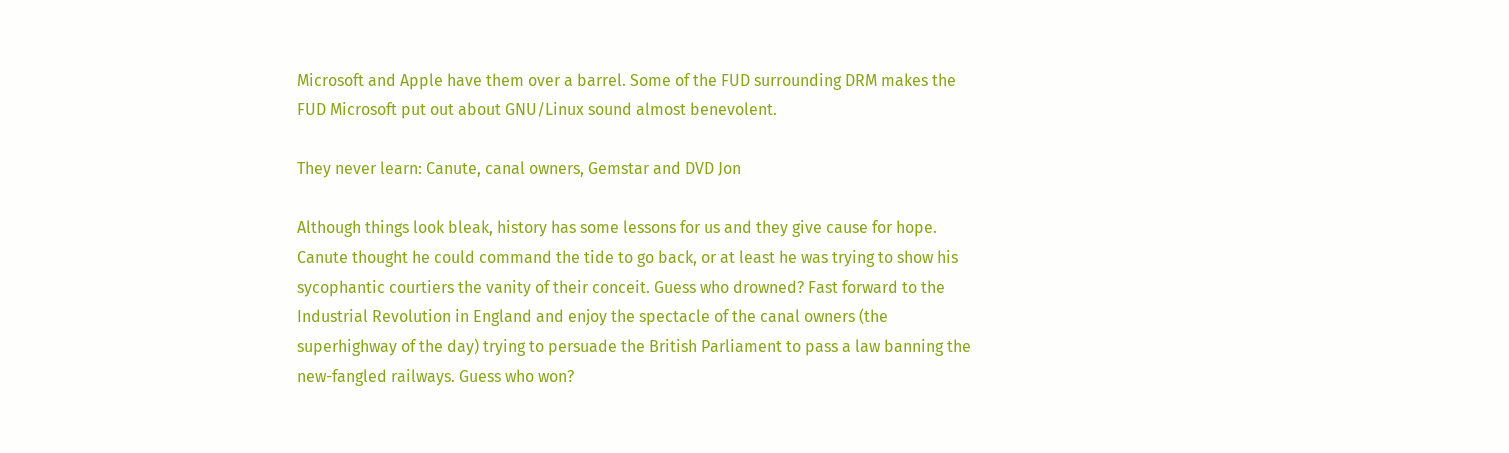Microsoft and Apple have them over a barrel. Some of the FUD surrounding DRM makes the FUD Microsoft put out about GNU/Linux sound almost benevolent.

They never learn: Canute, canal owners, Gemstar and DVD Jon

Although things look bleak, history has some lessons for us and they give cause for hope. Canute thought he could command the tide to go back, or at least he was trying to show his sycophantic courtiers the vanity of their conceit. Guess who drowned? Fast forward to the Industrial Revolution in England and enjoy the spectacle of the canal owners (the superhighway of the day) trying to persuade the British Parliament to pass a law banning the new-fangled railways. Guess who won?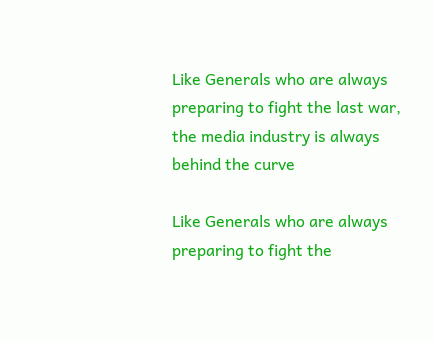Like Generals who are always preparing to fight the last war, the media industry is always behind the curve

Like Generals who are always preparing to fight the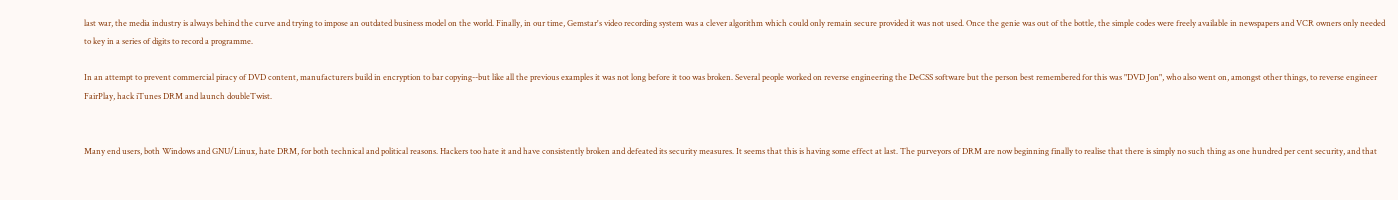last war, the media industry is always behind the curve and trying to impose an outdated business model on the world. Finally, in our time, Gemstar's video recording system was a clever algorithm which could only remain secure provided it was not used. Once the genie was out of the bottle, the simple codes were freely available in newspapers and VCR owners only needed to key in a series of digits to record a programme.

In an attempt to prevent commercial piracy of DVD content, manufacturers build in encryption to bar copying--but like all the previous examples it was not long before it too was broken. Several people worked on reverse engineering the DeCSS software but the person best remembered for this was "DVD Jon", who also went on, amongst other things, to reverse engineer FairPlay, hack iTunes DRM and launch doubleTwist.


Many end users, both Windows and GNU/Linux, hate DRM, for both technical and political reasons. Hackers too hate it and have consistently broken and defeated its security measures. It seems that this is having some effect at last. The purveyors of DRM are now beginning finally to realise that there is simply no such thing as one hundred per cent security, and that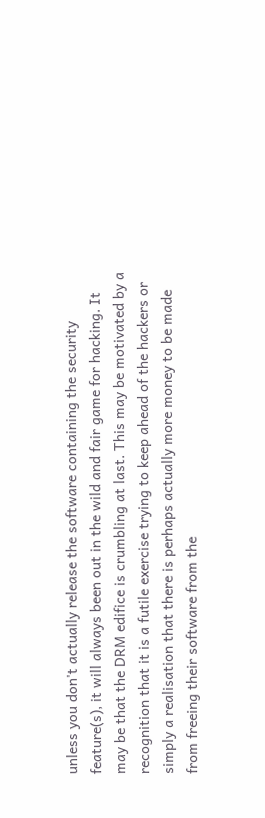unless you don't actually release the software containing the security feature(s), it will always been out in the wild and fair game for hacking. It may be that the DRM edifice is crumbling at last. This may be motivated by a recognition that it is a futile exercise trying to keep ahead of the hackers or simply a realisation that there is perhaps actually more money to be made from freeing their software from the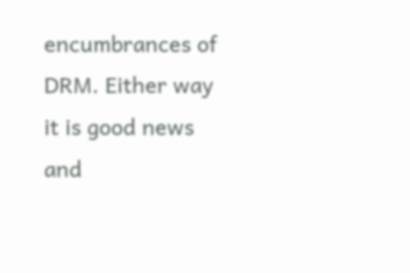encumbrances of DRM. Either way it is good news and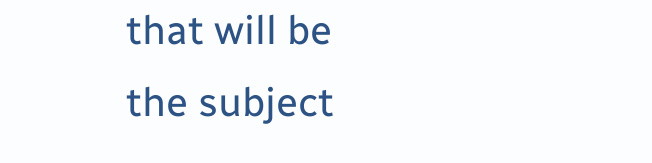that will be the subject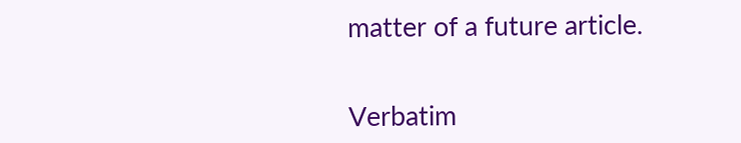matter of a future article.


Verbatim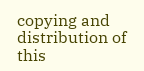copying and distribution of this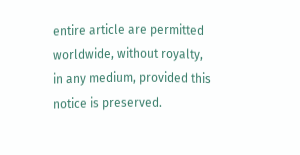entire article are permitted worldwide, without royalty, in any medium, provided this notice is preserved.